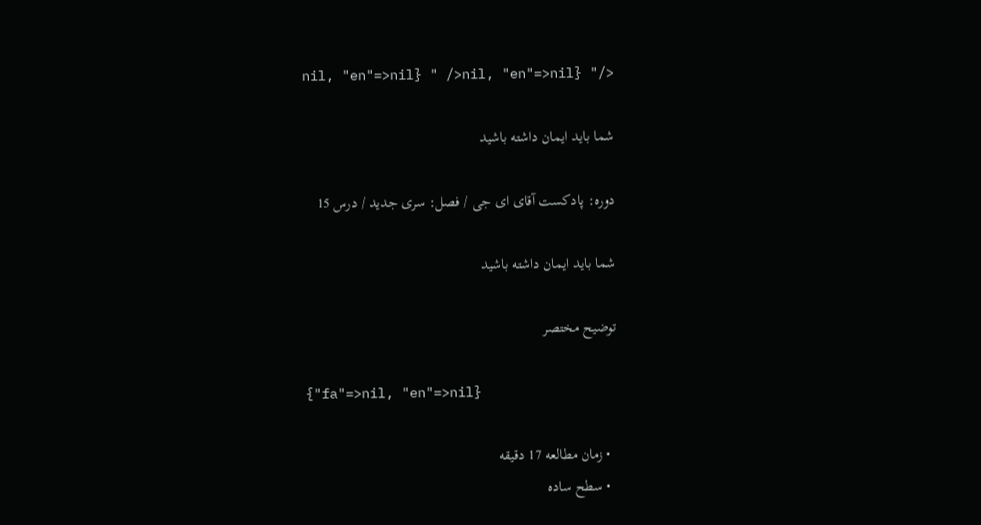nil, "en"=>nil} " />nil, "en"=>nil} "/>

شما باید ایمان داشته باشید

دوره: پادکست آقای ای جی / فصل: سری جدید / درس 15

شما باید ایمان داشته باشید

توضیح مختصر

{"fa"=>nil, "en"=>nil}

  • زمان مطالعه 17 دقیقه
  • سطح ساده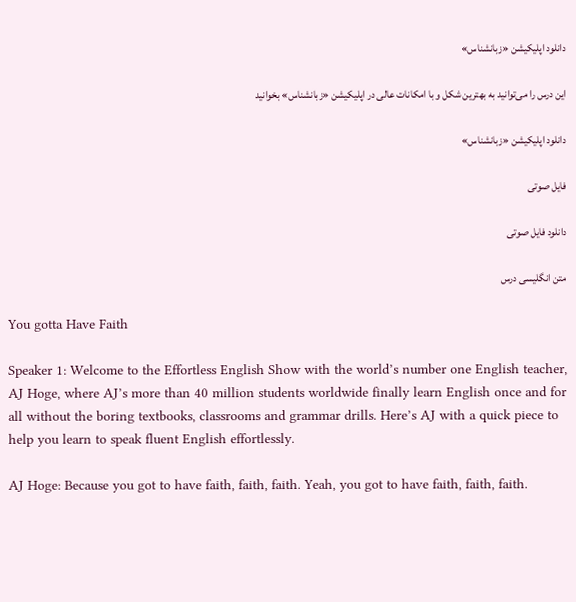دانلود اپلیکیشن «زبانشناس»

این درس را می‌توانید به بهترین شکل و با امکانات عالی در اپلیکیشن «زبانشناس» بخوانید

دانلود اپلیکیشن «زبانشناس»

فایل صوتی

دانلود فایل صوتی

متن انگلیسی درس

You gotta Have Faith

Speaker 1: Welcome to the Effortless English Show with the world’s number one English teacher, AJ Hoge, where AJ’s more than 40 million students worldwide finally learn English once and for all without the boring textbooks, classrooms and grammar drills. Here’s AJ with a quick piece to help you learn to speak fluent English effortlessly.

AJ Hoge: Because you got to have faith, faith, faith. Yeah, you got to have faith, faith, faith.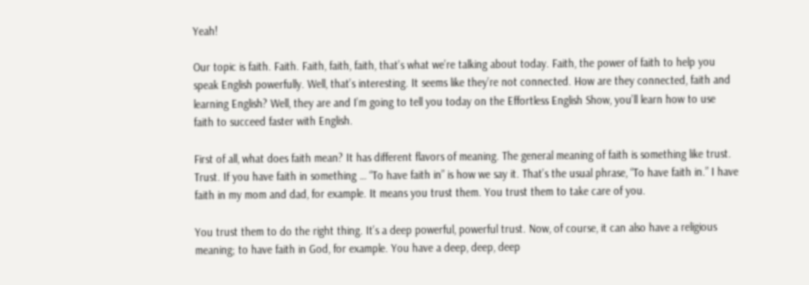Yeah!

Our topic is faith. Faith. Faith, faith, faith, that’s what we’re talking about today. Faith, the power of faith to help you speak English powerfully. Well, that’s interesting. It seems like they’re not connected. How are they connected, faith and learning English? Well, they are and I’m going to tell you today on the Effortless English Show, you’ll learn how to use faith to succeed faster with English.

First of all, what does faith mean? It has different flavors of meaning. The general meaning of faith is something like trust. Trust. If you have faith in something … “To have faith in” is how we say it. That’s the usual phrase, “To have faith in.” I have faith in my mom and dad, for example. It means you trust them. You trust them to take care of you.

You trust them to do the right thing. It’s a deep powerful, powerful trust. Now, of course, it can also have a religious meaning; to have faith in God, for example. You have a deep, deep, deep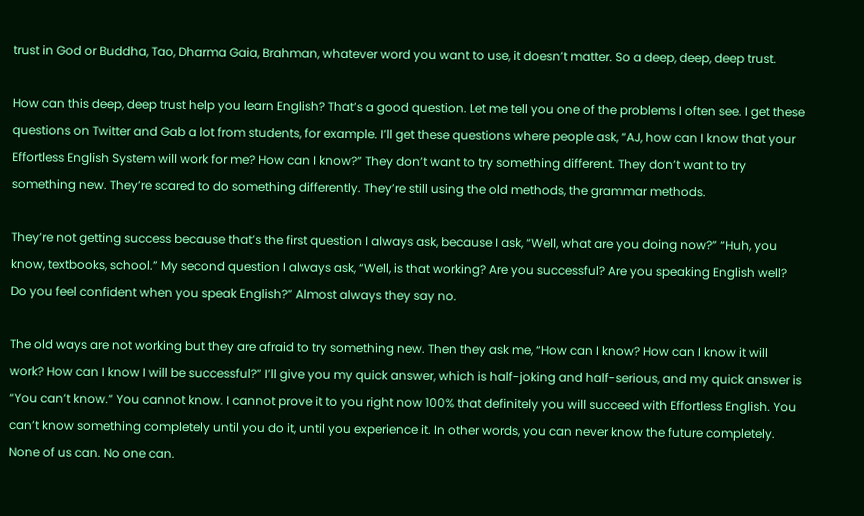trust in God or Buddha, Tao, Dharma Gaia, Brahman, whatever word you want to use, it doesn’t matter. So a deep, deep, deep trust.

How can this deep, deep trust help you learn English? That’s a good question. Let me tell you one of the problems I often see. I get these questions on Twitter and Gab a lot from students, for example. I’ll get these questions where people ask, “AJ, how can I know that your Effortless English System will work for me? How can I know?” They don’t want to try something different. They don’t want to try something new. They’re scared to do something differently. They’re still using the old methods, the grammar methods.

They’re not getting success because that’s the first question I always ask, because I ask, “Well, what are you doing now?” “Huh, you know, textbooks, school.” My second question I always ask, “Well, is that working? Are you successful? Are you speaking English well? Do you feel confident when you speak English?” Almost always they say no.

The old ways are not working but they are afraid to try something new. Then they ask me, “How can I know? How can I know it will work? How can I know I will be successful?” I’ll give you my quick answer, which is half-joking and half-serious, and my quick answer is “You can’t know.” You cannot know. I cannot prove it to you right now 100% that definitely you will succeed with Effortless English. You can’t know something completely until you do it, until you experience it. In other words, you can never know the future completely. None of us can. No one can.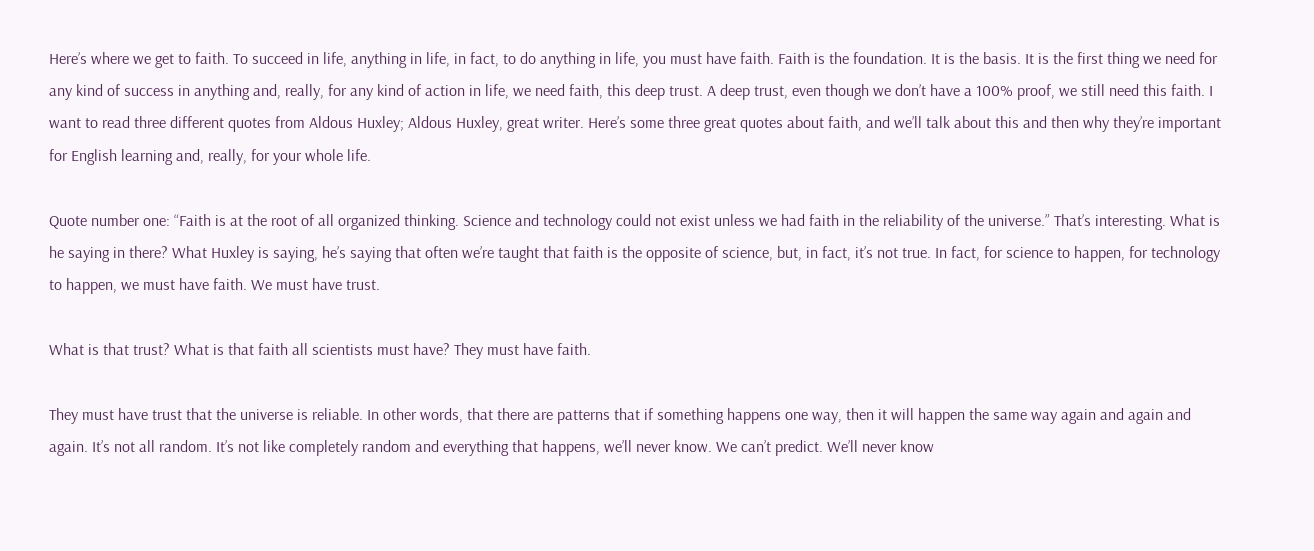Here’s where we get to faith. To succeed in life, anything in life, in fact, to do anything in life, you must have faith. Faith is the foundation. It is the basis. It is the first thing we need for any kind of success in anything and, really, for any kind of action in life, we need faith, this deep trust. A deep trust, even though we don’t have a 100% proof, we still need this faith. I want to read three different quotes from Aldous Huxley; Aldous Huxley, great writer. Here’s some three great quotes about faith, and we’ll talk about this and then why they’re important for English learning and, really, for your whole life.

Quote number one: “Faith is at the root of all organized thinking. Science and technology could not exist unless we had faith in the reliability of the universe.” That’s interesting. What is he saying in there? What Huxley is saying, he’s saying that often we’re taught that faith is the opposite of science, but, in fact, it’s not true. In fact, for science to happen, for technology to happen, we must have faith. We must have trust.

What is that trust? What is that faith all scientists must have? They must have faith.

They must have trust that the universe is reliable. In other words, that there are patterns that if something happens one way, then it will happen the same way again and again and again. It’s not all random. It’s not like completely random and everything that happens, we’ll never know. We can’t predict. We’ll never know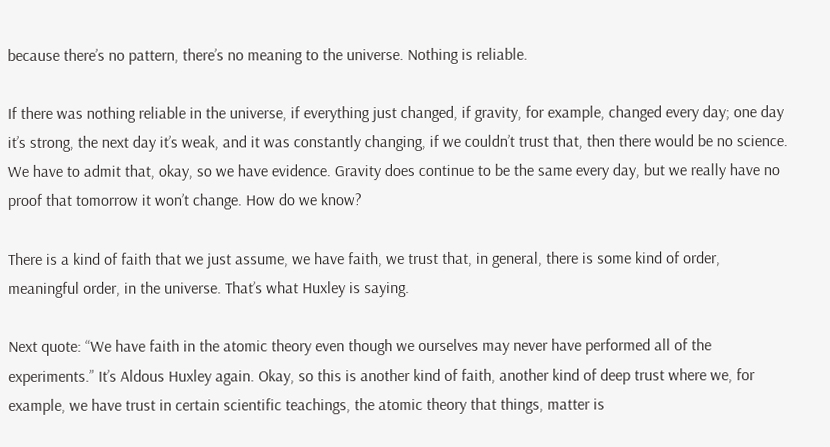because there’s no pattern, there’s no meaning to the universe. Nothing is reliable.

If there was nothing reliable in the universe, if everything just changed, if gravity, for example, changed every day; one day it’s strong, the next day it’s weak, and it was constantly changing, if we couldn’t trust that, then there would be no science. We have to admit that, okay, so we have evidence. Gravity does continue to be the same every day, but we really have no proof that tomorrow it won’t change. How do we know?

There is a kind of faith that we just assume, we have faith, we trust that, in general, there is some kind of order, meaningful order, in the universe. That’s what Huxley is saying.

Next quote: “We have faith in the atomic theory even though we ourselves may never have performed all of the experiments.” It’s Aldous Huxley again. Okay, so this is another kind of faith, another kind of deep trust where we, for example, we have trust in certain scientific teachings, the atomic theory that things, matter is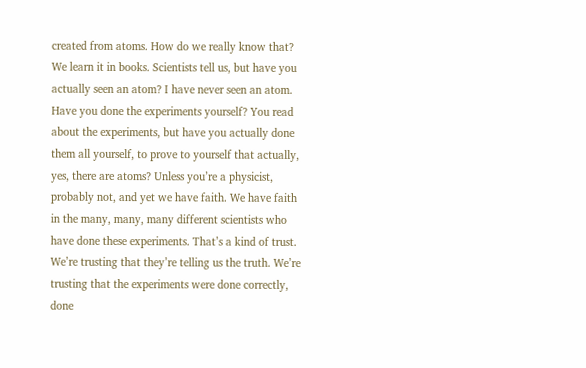created from atoms. How do we really know that? We learn it in books. Scientists tell us, but have you actually seen an atom? I have never seen an atom. Have you done the experiments yourself? You read about the experiments, but have you actually done them all yourself, to prove to yourself that actually, yes, there are atoms? Unless you’re a physicist, probably not, and yet we have faith. We have faith in the many, many, many different scientists who have done these experiments. That’s a kind of trust. We’re trusting that they’re telling us the truth. We’re trusting that the experiments were done correctly, done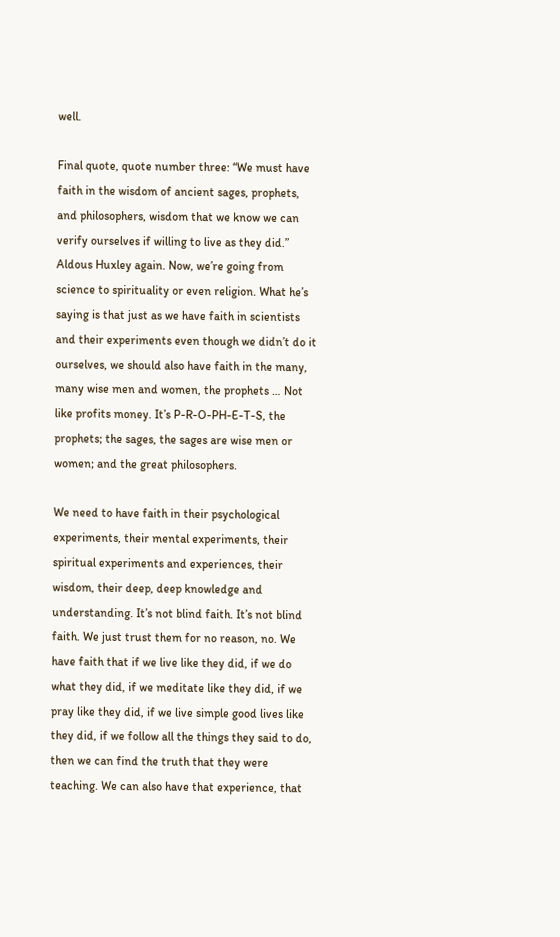well.

Final quote, quote number three: “We must have faith in the wisdom of ancient sages, prophets, and philosophers, wisdom that we know we can verify ourselves if willing to live as they did.” Aldous Huxley again. Now, we’re going from science to spirituality or even religion. What he’s saying is that just as we have faith in scientists and their experiments even though we didn’t do it ourselves, we should also have faith in the many, many wise men and women, the prophets … Not like profits money. It’s P-R-O-PH-E-T-S, the prophets; the sages, the sages are wise men or women; and the great philosophers.

We need to have faith in their psychological experiments, their mental experiments, their spiritual experiments and experiences, their wisdom, their deep, deep knowledge and understanding. It’s not blind faith. It’s not blind faith. We just trust them for no reason, no. We have faith that if we live like they did, if we do what they did, if we meditate like they did, if we pray like they did, if we live simple good lives like they did, if we follow all the things they said to do, then we can find the truth that they were teaching. We can also have that experience, that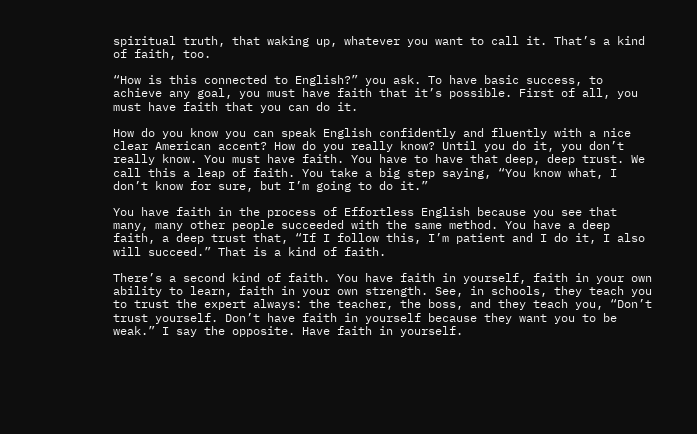spiritual truth, that waking up, whatever you want to call it. That’s a kind of faith, too.

“How is this connected to English?” you ask. To have basic success, to achieve any goal, you must have faith that it’s possible. First of all, you must have faith that you can do it.

How do you know you can speak English confidently and fluently with a nice clear American accent? How do you really know? Until you do it, you don’t really know. You must have faith. You have to have that deep, deep trust. We call this a leap of faith. You take a big step saying, “You know what, I don’t know for sure, but I’m going to do it.”

You have faith in the process of Effortless English because you see that many, many other people succeeded with the same method. You have a deep faith, a deep trust that, “If I follow this, I’m patient and I do it, I also will succeed.” That is a kind of faith.

There’s a second kind of faith. You have faith in yourself, faith in your own ability to learn, faith in your own strength. See, in schools, they teach you to trust the expert always: the teacher, the boss, and they teach you, “Don’t trust yourself. Don’t have faith in yourself because they want you to be weak.” I say the opposite. Have faith in yourself.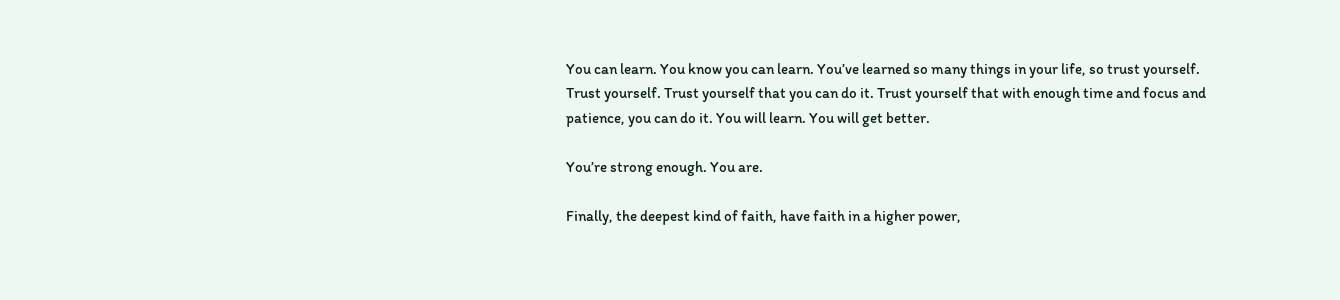You can learn. You know you can learn. You’ve learned so many things in your life, so trust yourself. Trust yourself. Trust yourself that you can do it. Trust yourself that with enough time and focus and patience, you can do it. You will learn. You will get better.

You’re strong enough. You are.

Finally, the deepest kind of faith, have faith in a higher power,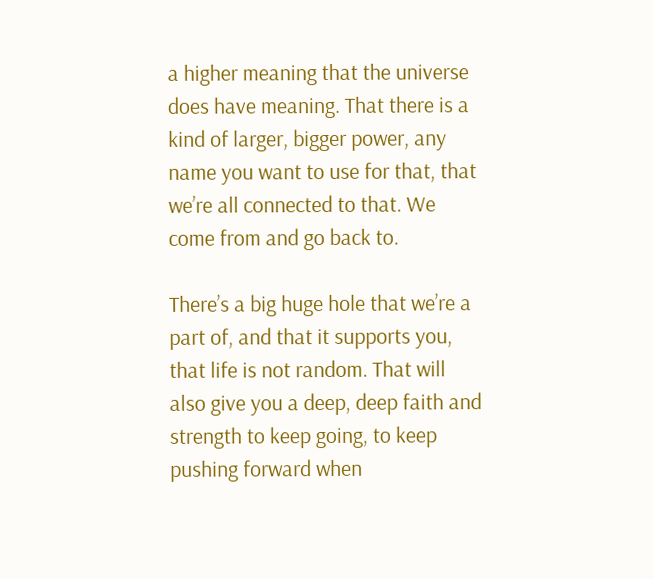a higher meaning that the universe does have meaning. That there is a kind of larger, bigger power, any name you want to use for that, that we’re all connected to that. We come from and go back to.

There’s a big huge hole that we’re a part of, and that it supports you, that life is not random. That will also give you a deep, deep faith and strength to keep going, to keep pushing forward when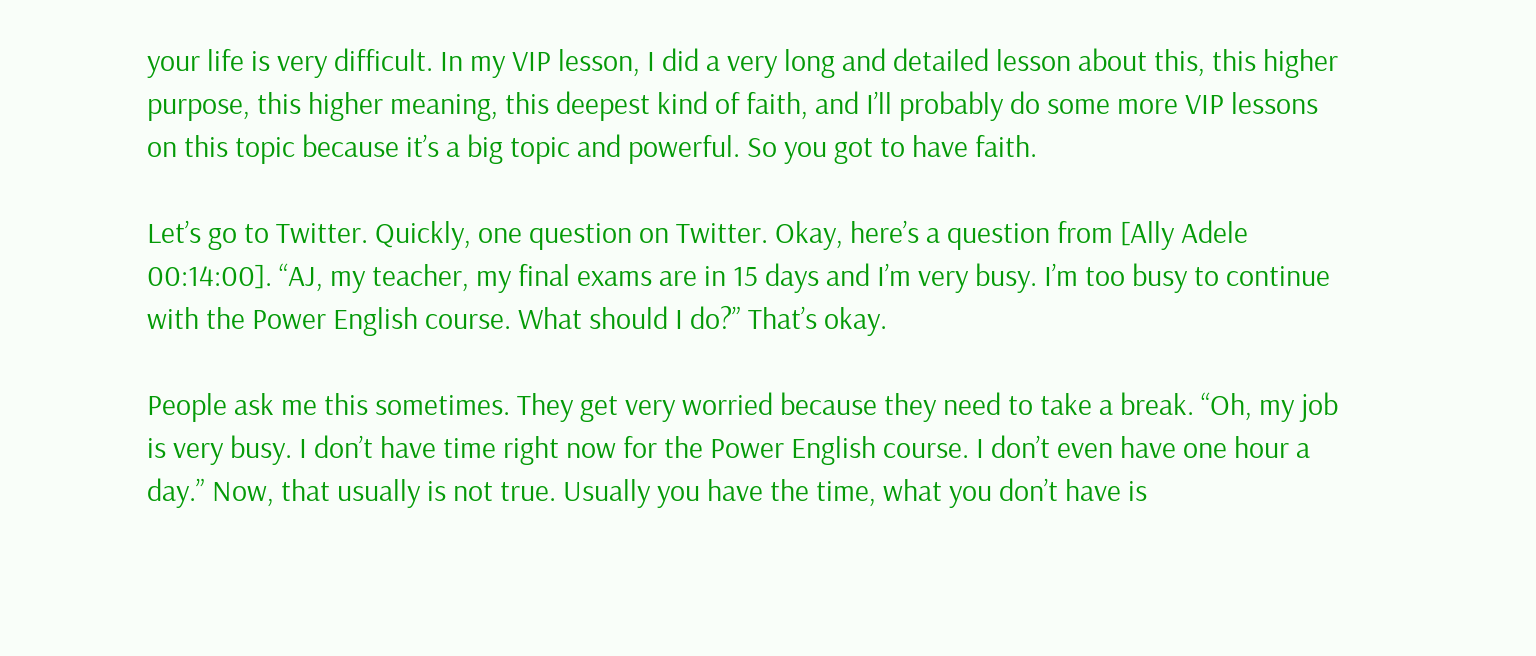your life is very difficult. In my VIP lesson, I did a very long and detailed lesson about this, this higher purpose, this higher meaning, this deepest kind of faith, and I’ll probably do some more VIP lessons on this topic because it’s a big topic and powerful. So you got to have faith.

Let’s go to Twitter. Quickly, one question on Twitter. Okay, here’s a question from [Ally Adele 00:14:00]. “AJ, my teacher, my final exams are in 15 days and I’m very busy. I’m too busy to continue with the Power English course. What should I do?” That’s okay.

People ask me this sometimes. They get very worried because they need to take a break. “Oh, my job is very busy. I don’t have time right now for the Power English course. I don’t even have one hour a day.” Now, that usually is not true. Usually you have the time, what you don’t have is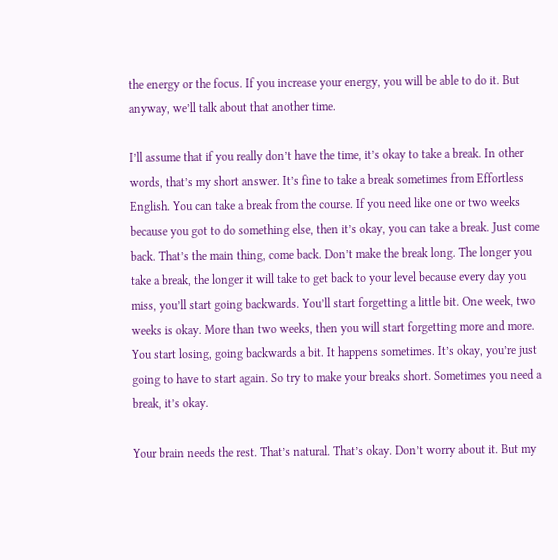the energy or the focus. If you increase your energy, you will be able to do it. But anyway, we’ll talk about that another time.

I’ll assume that if you really don’t have the time, it’s okay to take a break. In other words, that’s my short answer. It’s fine to take a break sometimes from Effortless English. You can take a break from the course. If you need like one or two weeks because you got to do something else, then it’s okay, you can take a break. Just come back. That’s the main thing, come back. Don’t make the break long. The longer you take a break, the longer it will take to get back to your level because every day you miss, you’ll start going backwards. You’ll start forgetting a little bit. One week, two weeks is okay. More than two weeks, then you will start forgetting more and more. You start losing, going backwards a bit. It happens sometimes. It’s okay, you’re just going to have to start again. So try to make your breaks short. Sometimes you need a break, it’s okay.

Your brain needs the rest. That’s natural. That’s okay. Don’t worry about it. But my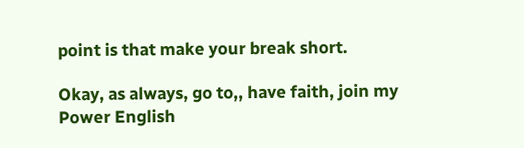point is that make your break short.

Okay, as always, go to,, have faith, join my Power English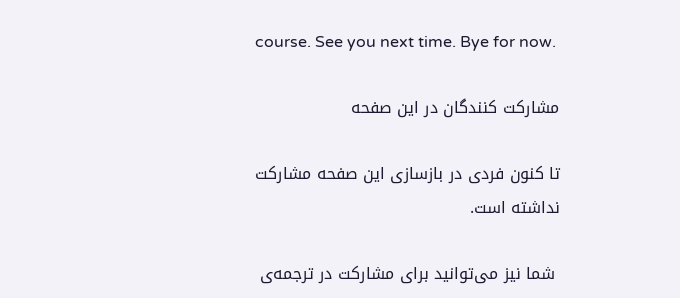course. See you next time. Bye for now.

مشارکت کنندگان در این صفحه

تا کنون فردی در بازسازی این صفحه مشارکت نداشته است.

 شما نیز می‌توانید برای مشارکت در ترجمه‌ی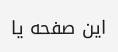این صفحه یا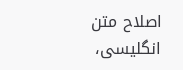اصلاح متن انگلیسی،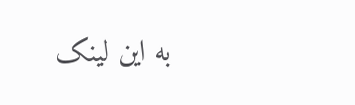به این لینک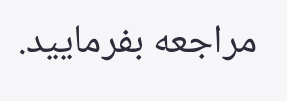مراجعه بفرمایید.